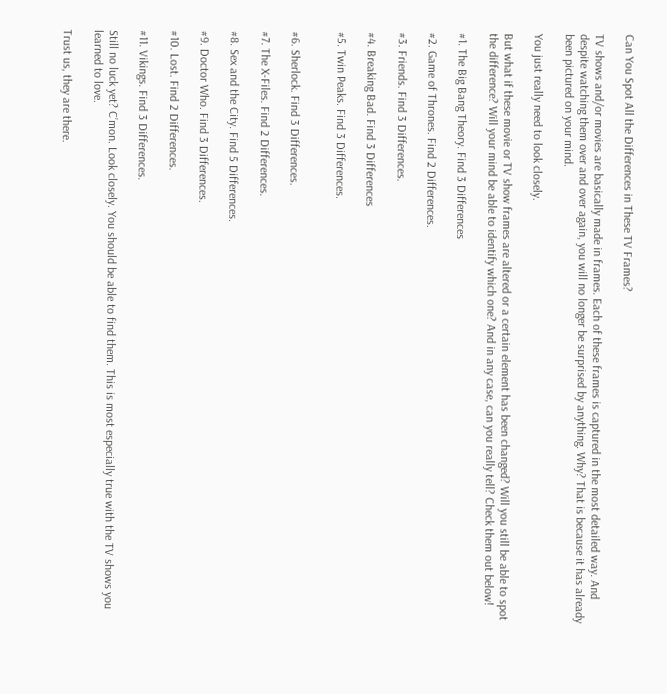Can You Spot All the Differences in These TV Frames?

TV shows and/or movies are basically made in frames. Each of these frames is captured in the most detailed way. And despite watching them over and over again, you will no longer be surprised by anything. Why? That is because it has already been pictured on your mind.

You just really need to look closely.

But what if these movie or TV show frames are altered or a certain element has been changed? Will you still be able to spot the difference? Will your mind be able to identify which one? And in any case, can you really tell? Check them out below!

#1. The Big Bang Theory. Find 3 Differences

#2. Game of Thrones. Find 2 Differences.

#3. Friends. Find 3 Differences.

#4. Breaking Bad. Find 3 Differences

#5. Twin Peaks. Find 3 Differences.


#6. Sherlock. Find 3 Differences.

#7. The X-Files. Find 2 Differences.

#8. Sex and the City. Find 5 Differences.

#9. Doctor Who. Find 3 Differences.

#10. Lost. Find 2 Differences.

#11. Vikings. Find 3 Differences.

Still no luck yet? C’mon. Look closely. You should be able to find them. This is most especially true with the TV shows you learned to love.

Trust us, they are there.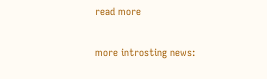read more

more introsting news: